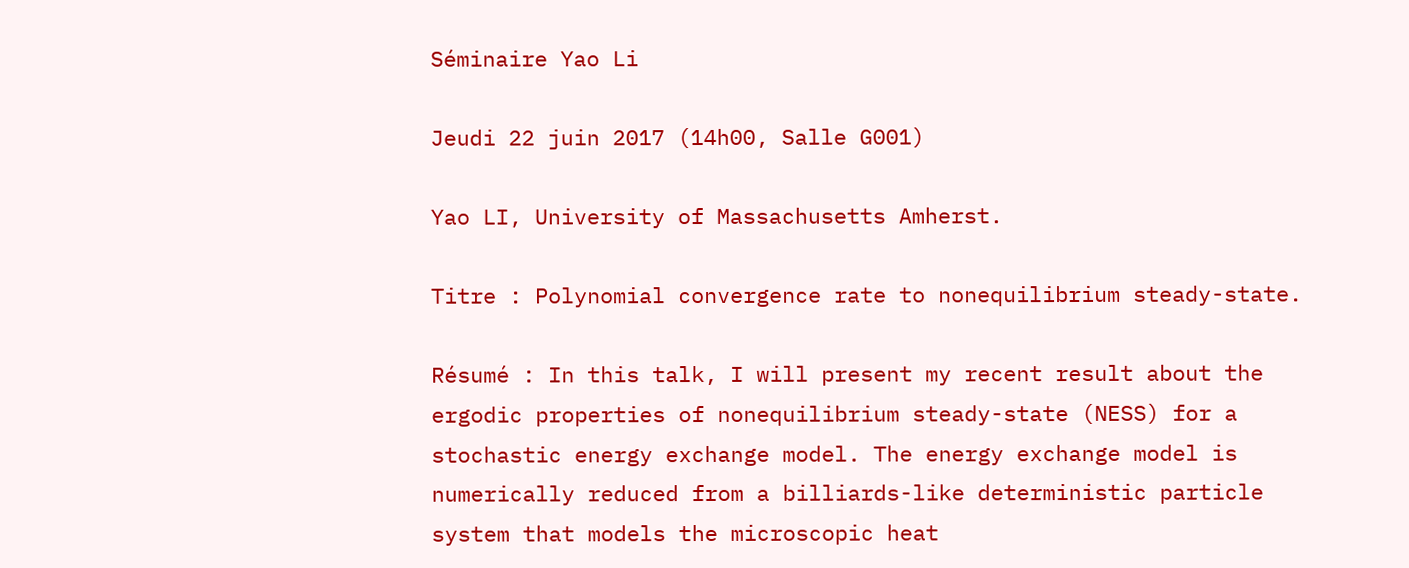Séminaire Yao Li

Jeudi 22 juin 2017 (14h00, Salle G001)

Yao LI, University of Massachusetts Amherst.

Titre : Polynomial convergence rate to nonequilibrium steady-state.

Résumé : In this talk, I will present my recent result about the ergodic properties of nonequilibrium steady-state (NESS) for a stochastic energy exchange model. The energy exchange model is numerically reduced from a billiards-like deterministic particle system that models the microscopic heat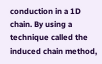conduction in a 1D chain. By using a technique called the induced chain method,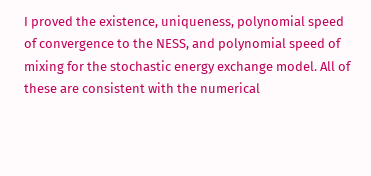I proved the existence, uniqueness, polynomial speed of convergence to the NESS, and polynomial speed of mixing for the stochastic energy exchange model. All of these are consistent with the numerical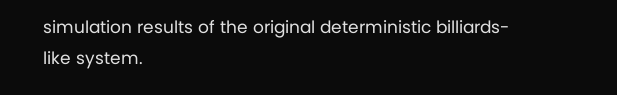simulation results of the original deterministic billiards-like system.